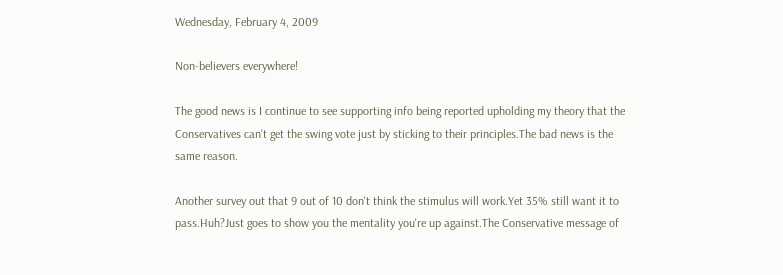Wednesday, February 4, 2009

Non-believers everywhere!

The good news is I continue to see supporting info being reported upholding my theory that the Conservatives can't get the swing vote just by sticking to their principles.The bad news is the same reason.

Another survey out that 9 out of 10 don't think the stimulus will work.Yet 35% still want it to pass.Huh?Just goes to show you the mentality you're up against.The Conservative message of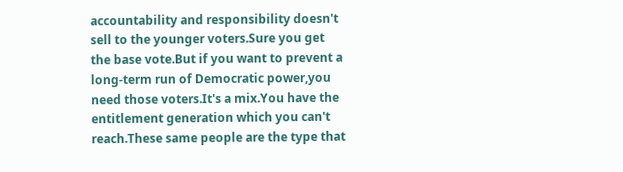accountability and responsibility doesn't sell to the younger voters.Sure you get the base vote.But if you want to prevent a long-term run of Democratic power,you need those voters.It's a mix.You have the entitlement generation which you can't reach.These same people are the type that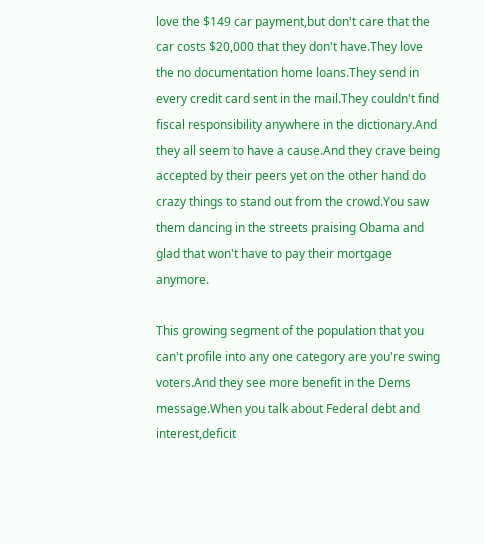love the $149 car payment,but don't care that the car costs $20,000 that they don't have.They love the no documentation home loans.They send in every credit card sent in the mail.They couldn't find fiscal responsibility anywhere in the dictionary.And they all seem to have a cause.And they crave being accepted by their peers yet on the other hand do crazy things to stand out from the crowd.You saw them dancing in the streets praising Obama and glad that won't have to pay their mortgage anymore.

This growing segment of the population that you can't profile into any one category are you're swing voters.And they see more benefit in the Dems message.When you talk about Federal debt and interest,deficit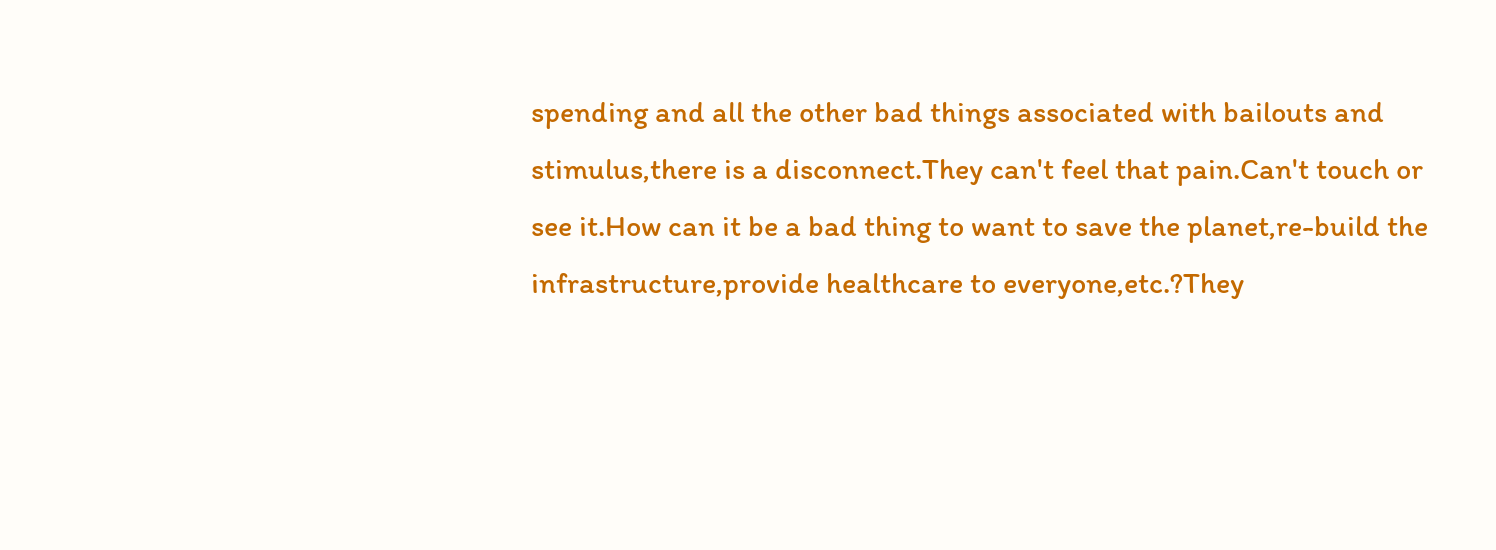spending and all the other bad things associated with bailouts and stimulus,there is a disconnect.They can't feel that pain.Can't touch or see it.How can it be a bad thing to want to save the planet,re-build the infrastructure,provide healthcare to everyone,etc.?They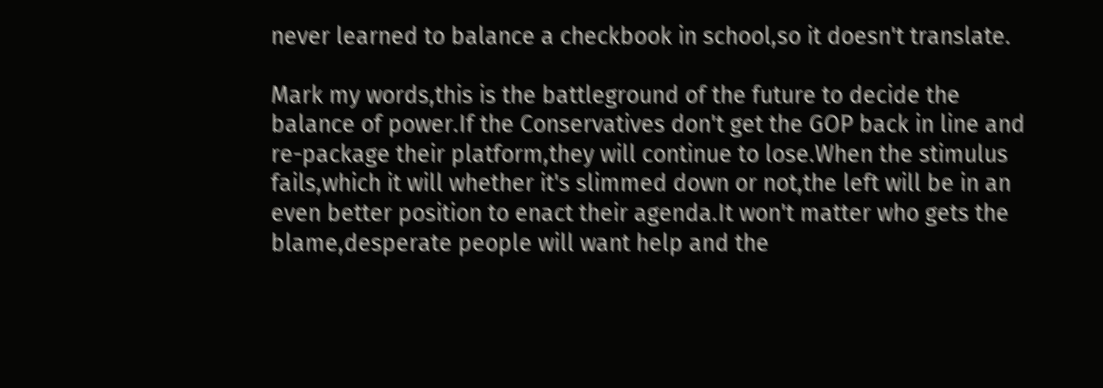never learned to balance a checkbook in school,so it doesn't translate.

Mark my words,this is the battleground of the future to decide the balance of power.If the Conservatives don't get the GOP back in line and re-package their platform,they will continue to lose.When the stimulus fails,which it will whether it's slimmed down or not,the left will be in an even better position to enact their agenda.It won't matter who gets the blame,desperate people will want help and the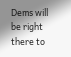Dems will be right there to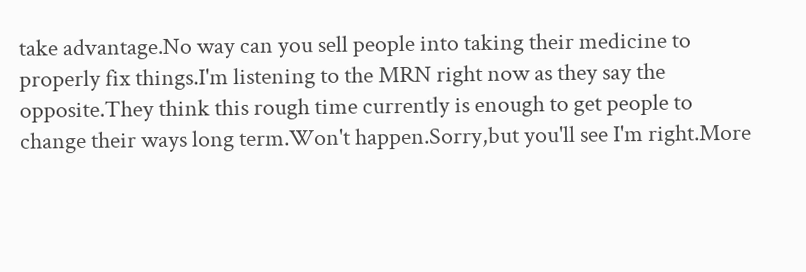take advantage.No way can you sell people into taking their medicine to properly fix things.I'm listening to the MRN right now as they say the opposite.They think this rough time currently is enough to get people to change their ways long term.Won't happen.Sorry,but you'll see I'm right.More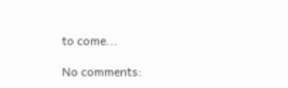to come...

No comments: